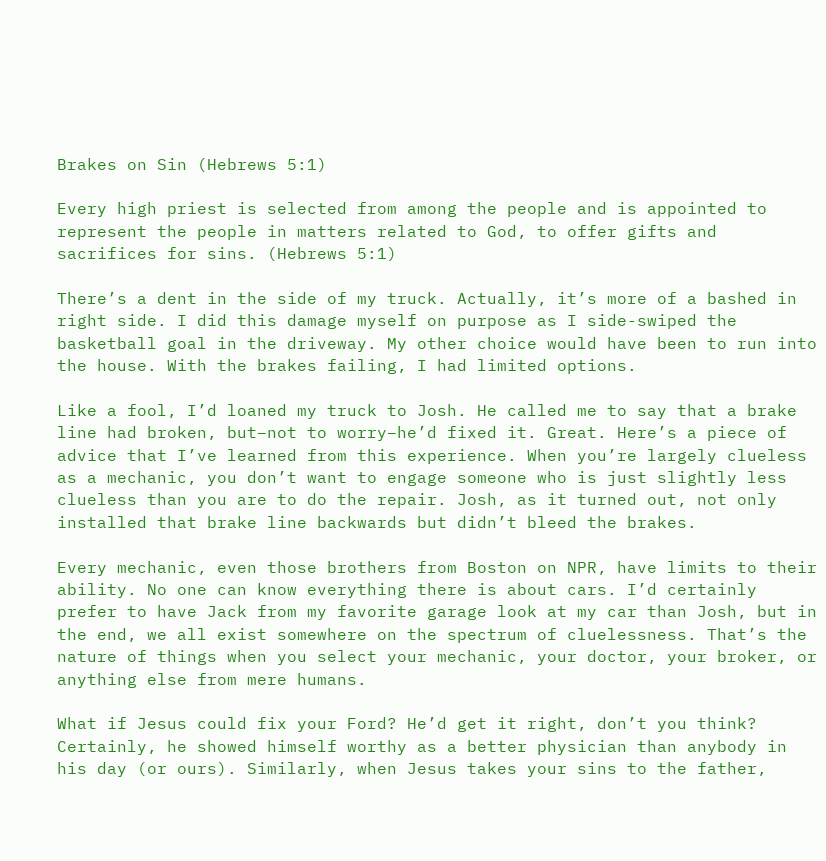Brakes on Sin (Hebrews 5:1)

Every high priest is selected from among the people and is appointed to represent the people in matters related to God, to offer gifts and sacrifices for sins. (Hebrews 5:1)

There’s a dent in the side of my truck. Actually, it’s more of a bashed in right side. I did this damage myself on purpose as I side-swiped the basketball goal in the driveway. My other choice would have been to run into the house. With the brakes failing, I had limited options.

Like a fool, I’d loaned my truck to Josh. He called me to say that a brake line had broken, but–not to worry–he’d fixed it. Great. Here’s a piece of advice that I’ve learned from this experience. When you’re largely clueless as a mechanic, you don’t want to engage someone who is just slightly less clueless than you are to do the repair. Josh, as it turned out, not only installed that brake line backwards but didn’t bleed the brakes.

Every mechanic, even those brothers from Boston on NPR, have limits to their ability. No one can know everything there is about cars. I’d certainly prefer to have Jack from my favorite garage look at my car than Josh, but in the end, we all exist somewhere on the spectrum of cluelessness. That’s the nature of things when you select your mechanic, your doctor, your broker, or anything else from mere humans.

What if Jesus could fix your Ford? He’d get it right, don’t you think? Certainly, he showed himself worthy as a better physician than anybody in his day (or ours). Similarly, when Jesus takes your sins to the father,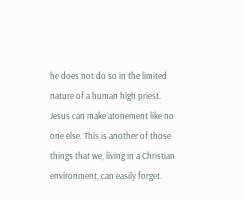he does not do so in the limited nature of a human high priest. Jesus can make atonement like no one else. This is another of those things that we, living in a Christian environment, can easily forget.